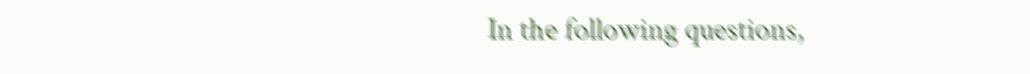In the following questions,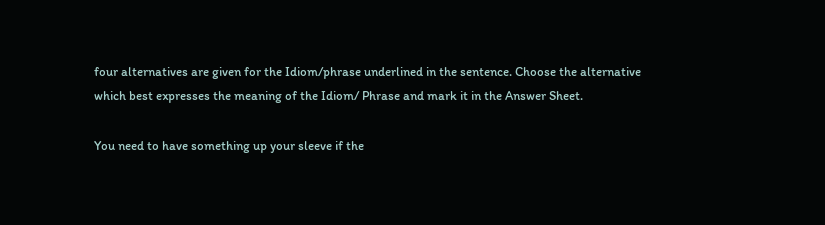four alternatives are given for the Idiom/phrase underlined in the sentence. Choose the alternative which best expresses the meaning of the Idiom/ Phrase and mark it in the Answer Sheet.

You need to have something up your sleeve if the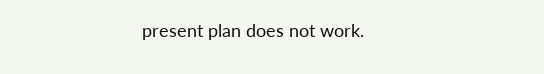present plan does not work.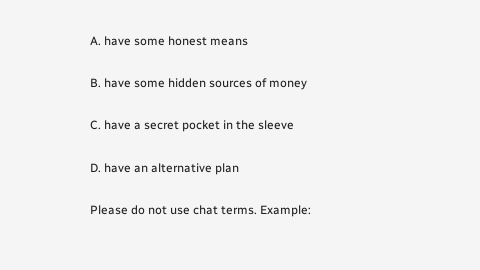A. have some honest means

B. have some hidden sources of money

C. have a secret pocket in the sleeve

D. have an alternative plan

Please do not use chat terms. Example: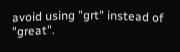avoid using "grt" instead of "great".